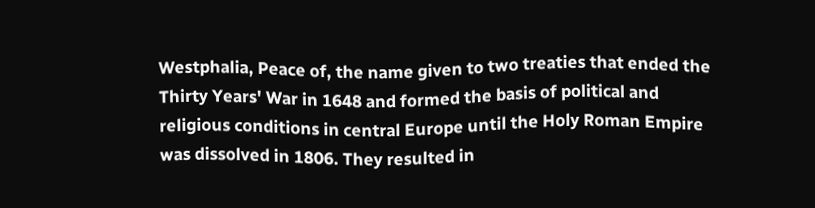Westphalia, Peace of, the name given to two treaties that ended the Thirty Years' War in 1648 and formed the basis of political and religious conditions in central Europe until the Holy Roman Empire was dissolved in 1806. They resulted in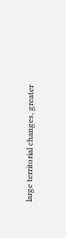large territorial changes, greater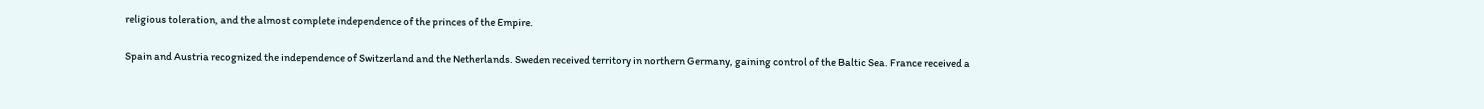religious toleration, and the almost complete independence of the princes of the Empire.

Spain and Austria recognized the independence of Switzerland and the Netherlands. Sweden received territory in northern Germany, gaining control of the Baltic Sea. France received a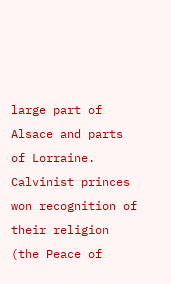large part of Alsace and parts of Lorraine. Calvinist princes won recognition of their religion (the Peace of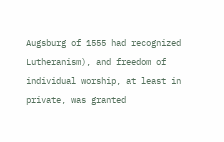Augsburg of 1555 had recognized Lutheranism), and freedom of individual worship, at least in private, was granted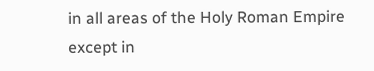in all areas of the Holy Roman Empire except in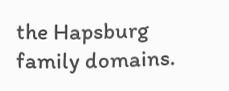the Hapsburg family domains.